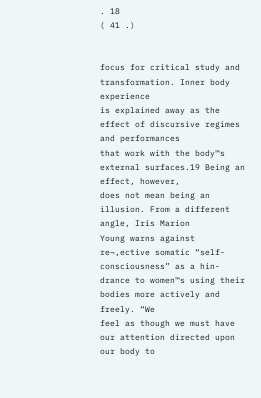. 18
( 41 .)


focus for critical study and transformation. Inner body experience
is explained away as the effect of discursive regimes and performances
that work with the body™s external surfaces.19 Being an effect, however,
does not mean being an illusion. From a different angle, Iris Marion
Young warns against re¬‚ective somatic “self-consciousness” as a hin-
drance to women™s using their bodies more actively and freely. “We
feel as though we must have our attention directed upon our body to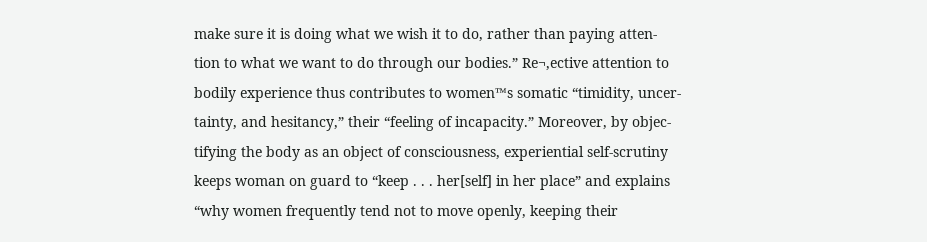make sure it is doing what we wish it to do, rather than paying atten-
tion to what we want to do through our bodies.” Re¬‚ective attention to
bodily experience thus contributes to women™s somatic “timidity, uncer-
tainty, and hesitancy,” their “feeling of incapacity.” Moreover, by objec-
tifying the body as an object of consciousness, experiential self-scrutiny
keeps woman on guard to “keep . . . her[self] in her place” and explains
“why women frequently tend not to move openly, keeping their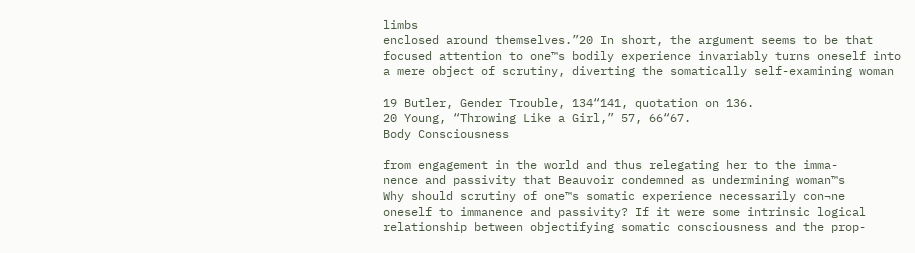limbs
enclosed around themselves.”20 In short, the argument seems to be that
focused attention to one™s bodily experience invariably turns oneself into
a mere object of scrutiny, diverting the somatically self-examining woman

19 Butler, Gender Trouble, 134“141, quotation on 136.
20 Young, “Throwing Like a Girl,” 57, 66“67.
Body Consciousness

from engagement in the world and thus relegating her to the imma-
nence and passivity that Beauvoir condemned as undermining woman™s
Why should scrutiny of one™s somatic experience necessarily con¬ne
oneself to immanence and passivity? If it were some intrinsic logical
relationship between objectifying somatic consciousness and the prop-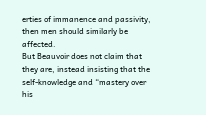erties of immanence and passivity, then men should similarly be affected.
But Beauvoir does not claim that they are, instead insisting that the
self-knowledge and “mastery over his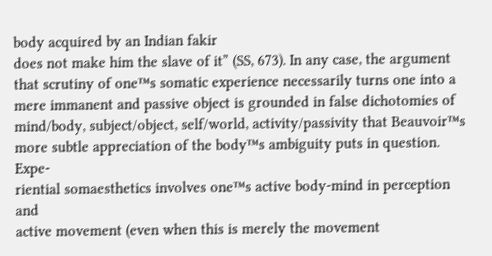body acquired by an Indian fakir
does not make him the slave of it” (SS, 673). In any case, the argument
that scrutiny of one™s somatic experience necessarily turns one into a
mere immanent and passive object is grounded in false dichotomies of
mind/body, subject/object, self/world, activity/passivity that Beauvoir™s
more subtle appreciation of the body™s ambiguity puts in question. Expe-
riential somaesthetics involves one™s active body-mind in perception and
active movement (even when this is merely the movement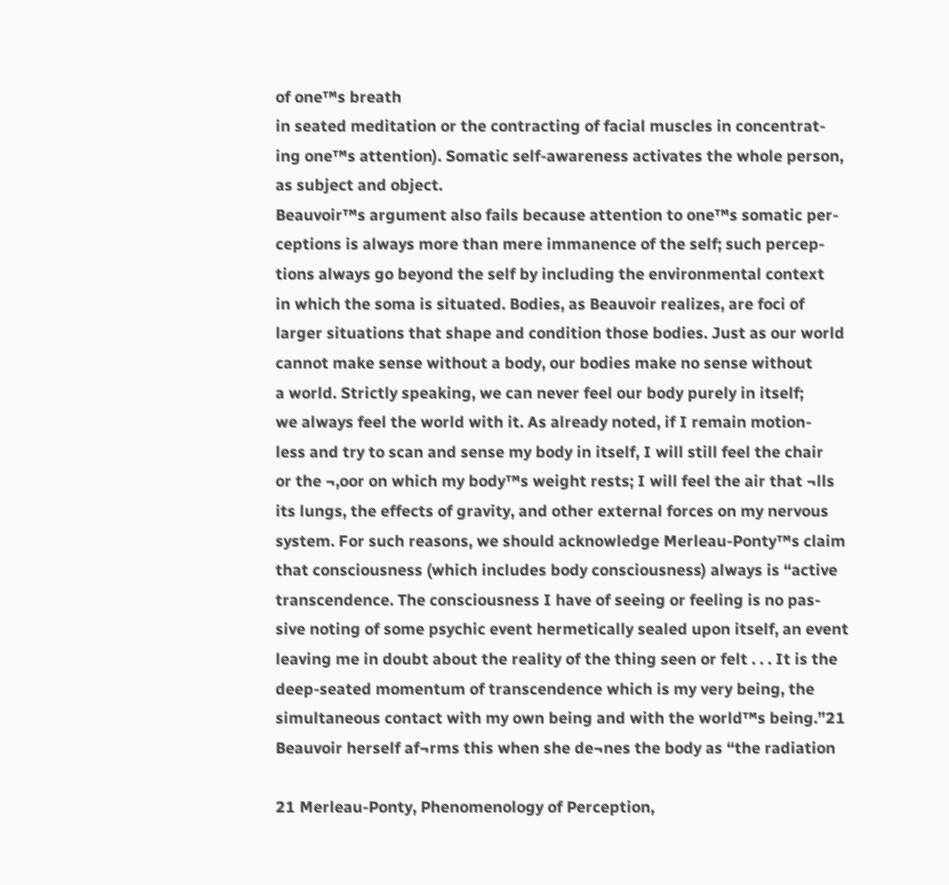of one™s breath
in seated meditation or the contracting of facial muscles in concentrat-
ing one™s attention). Somatic self-awareness activates the whole person,
as subject and object.
Beauvoir™s argument also fails because attention to one™s somatic per-
ceptions is always more than mere immanence of the self; such percep-
tions always go beyond the self by including the environmental context
in which the soma is situated. Bodies, as Beauvoir realizes, are foci of
larger situations that shape and condition those bodies. Just as our world
cannot make sense without a body, our bodies make no sense without
a world. Strictly speaking, we can never feel our body purely in itself;
we always feel the world with it. As already noted, if I remain motion-
less and try to scan and sense my body in itself, I will still feel the chair
or the ¬‚oor on which my body™s weight rests; I will feel the air that ¬lls
its lungs, the effects of gravity, and other external forces on my nervous
system. For such reasons, we should acknowledge Merleau-Ponty™s claim
that consciousness (which includes body consciousness) always is “active
transcendence. The consciousness I have of seeing or feeling is no pas-
sive noting of some psychic event hermetically sealed upon itself, an event
leaving me in doubt about the reality of the thing seen or felt . . . It is the
deep-seated momentum of transcendence which is my very being, the
simultaneous contact with my own being and with the world™s being.”21
Beauvoir herself af¬rms this when she de¬nes the body as “the radiation

21 Merleau-Ponty, Phenomenology of Perception,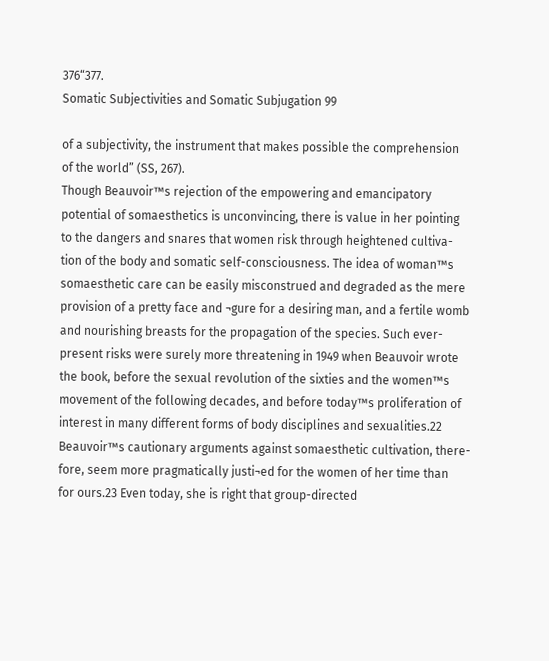376“377.
Somatic Subjectivities and Somatic Subjugation 99

of a subjectivity, the instrument that makes possible the comprehension
of the world” (SS, 267).
Though Beauvoir™s rejection of the empowering and emancipatory
potential of somaesthetics is unconvincing, there is value in her pointing
to the dangers and snares that women risk through heightened cultiva-
tion of the body and somatic self-consciousness. The idea of woman™s
somaesthetic care can be easily misconstrued and degraded as the mere
provision of a pretty face and ¬gure for a desiring man, and a fertile womb
and nourishing breasts for the propagation of the species. Such ever-
present risks were surely more threatening in 1949 when Beauvoir wrote
the book, before the sexual revolution of the sixties and the women™s
movement of the following decades, and before today™s proliferation of
interest in many different forms of body disciplines and sexualities.22
Beauvoir™s cautionary arguments against somaesthetic cultivation, there-
fore, seem more pragmatically justi¬ed for the women of her time than
for ours.23 Even today, she is right that group-directed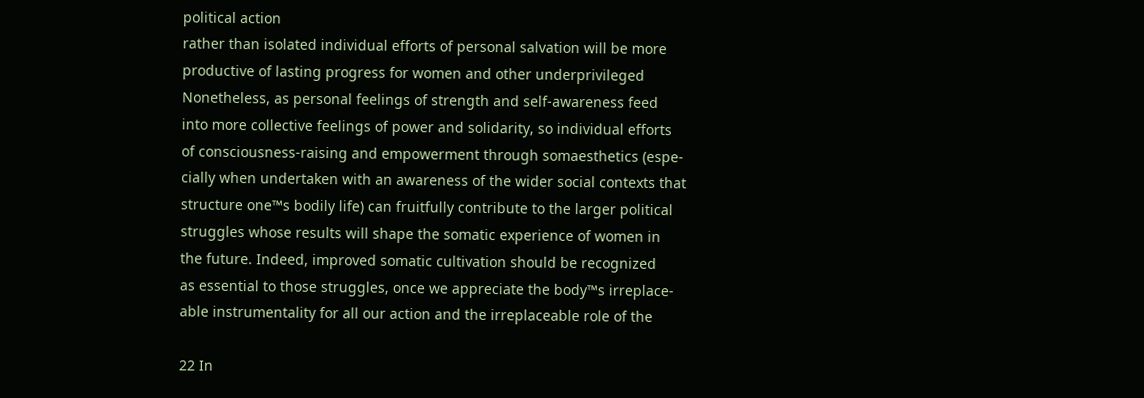political action
rather than isolated individual efforts of personal salvation will be more
productive of lasting progress for women and other underprivileged
Nonetheless, as personal feelings of strength and self-awareness feed
into more collective feelings of power and solidarity, so individual efforts
of consciousness-raising and empowerment through somaesthetics (espe-
cially when undertaken with an awareness of the wider social contexts that
structure one™s bodily life) can fruitfully contribute to the larger political
struggles whose results will shape the somatic experience of women in
the future. Indeed, improved somatic cultivation should be recognized
as essential to those struggles, once we appreciate the body™s irreplace-
able instrumentality for all our action and the irreplaceable role of the

22 In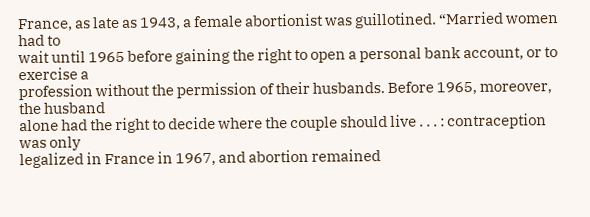France, as late as 1943, a female abortionist was guillotined. “Married women had to
wait until 1965 before gaining the right to open a personal bank account, or to exercise a
profession without the permission of their husbands. Before 1965, moreover, the husband
alone had the right to decide where the couple should live . . . : contraception was only
legalized in France in 1967, and abortion remained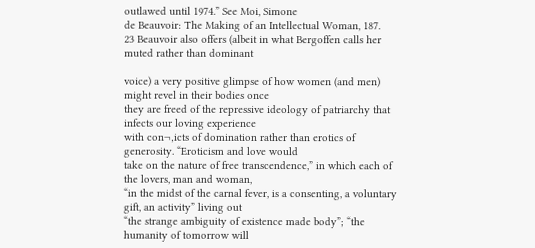outlawed until 1974.” See Moi, Simone
de Beauvoir: The Making of an Intellectual Woman, 187.
23 Beauvoir also offers (albeit in what Bergoffen calls her muted rather than dominant

voice) a very positive glimpse of how women (and men) might revel in their bodies once
they are freed of the repressive ideology of patriarchy that infects our loving experience
with con¬‚icts of domination rather than erotics of generosity. “Eroticism and love would
take on the nature of free transcendence,” in which each of the lovers, man and woman,
“in the midst of the carnal fever, is a consenting, a voluntary gift, an activity” living out
“the strange ambiguity of existence made body”; “the humanity of tomorrow will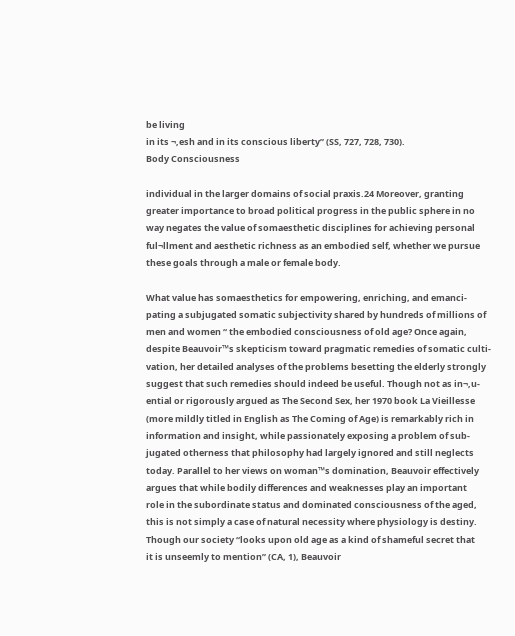be living
in its ¬‚esh and in its conscious liberty” (SS, 727, 728, 730).
Body Consciousness

individual in the larger domains of social praxis.24 Moreover, granting
greater importance to broad political progress in the public sphere in no
way negates the value of somaesthetic disciplines for achieving personal
ful¬llment and aesthetic richness as an embodied self, whether we pursue
these goals through a male or female body.

What value has somaesthetics for empowering, enriching, and emanci-
pating a subjugated somatic subjectivity shared by hundreds of millions of
men and women “ the embodied consciousness of old age? Once again,
despite Beauvoir™s skepticism toward pragmatic remedies of somatic culti-
vation, her detailed analyses of the problems besetting the elderly strongly
suggest that such remedies should indeed be useful. Though not as in¬‚u-
ential or rigorously argued as The Second Sex, her 1970 book La Vieillesse
(more mildly titled in English as The Coming of Age) is remarkably rich in
information and insight, while passionately exposing a problem of sub-
jugated otherness that philosophy had largely ignored and still neglects
today. Parallel to her views on woman™s domination, Beauvoir effectively
argues that while bodily differences and weaknesses play an important
role in the subordinate status and dominated consciousness of the aged,
this is not simply a case of natural necessity where physiology is destiny.
Though our society “looks upon old age as a kind of shameful secret that
it is unseemly to mention” (CA, 1), Beauvoir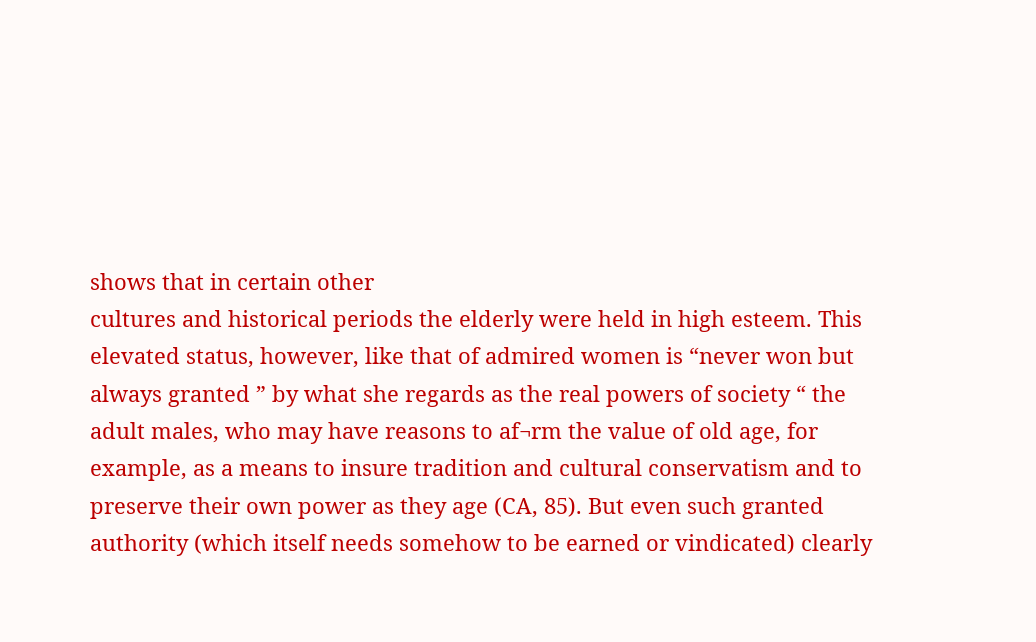shows that in certain other
cultures and historical periods the elderly were held in high esteem. This
elevated status, however, like that of admired women is “never won but
always granted ” by what she regards as the real powers of society “ the
adult males, who may have reasons to af¬rm the value of old age, for
example, as a means to insure tradition and cultural conservatism and to
preserve their own power as they age (CA, 85). But even such granted
authority (which itself needs somehow to be earned or vindicated) clearly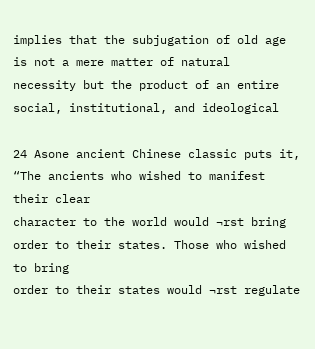implies that the subjugation of old age is not a mere matter of natural
necessity but the product of an entire social, institutional, and ideological

24 Asone ancient Chinese classic puts it, “The ancients who wished to manifest their clear
character to the world would ¬rst bring order to their states. Those who wished to bring
order to their states would ¬rst regulate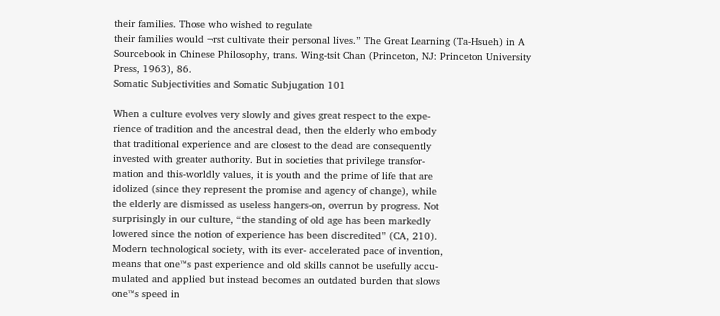their families. Those who wished to regulate
their families would ¬rst cultivate their personal lives.” The Great Learning (Ta-Hsueh) in A
Sourcebook in Chinese Philosophy, trans. Wing-tsit Chan (Princeton, NJ: Princeton University
Press, 1963), 86.
Somatic Subjectivities and Somatic Subjugation 101

When a culture evolves very slowly and gives great respect to the expe-
rience of tradition and the ancestral dead, then the elderly who embody
that traditional experience and are closest to the dead are consequently
invested with greater authority. But in societies that privilege transfor-
mation and this-worldly values, it is youth and the prime of life that are
idolized (since they represent the promise and agency of change), while
the elderly are dismissed as useless hangers-on, overrun by progress. Not
surprisingly in our culture, “the standing of old age has been markedly
lowered since the notion of experience has been discredited” (CA, 210).
Modern technological society, with its ever- accelerated pace of invention,
means that one™s past experience and old skills cannot be usefully accu-
mulated and applied but instead becomes an outdated burden that slows
one™s speed in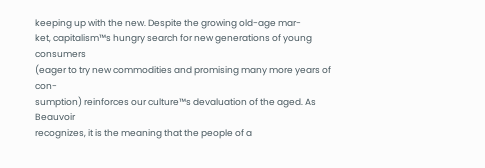keeping up with the new. Despite the growing old-age mar-
ket, capitalism™s hungry search for new generations of young consumers
(eager to try new commodities and promising many more years of con-
sumption) reinforces our culture™s devaluation of the aged. As Beauvoir
recognizes, it is the meaning that the people of a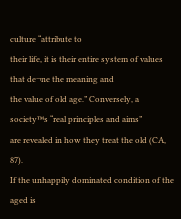culture “attribute to
their life, it is their entire system of values that de¬ne the meaning and
the value of old age.” Conversely, a society™s “real principles and aims”
are revealed in how they treat the old (CA, 87).
If the unhappily dominated condition of the aged is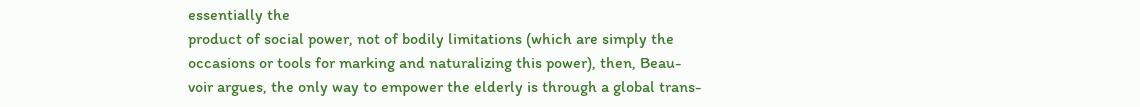essentially the
product of social power, not of bodily limitations (which are simply the
occasions or tools for marking and naturalizing this power), then, Beau-
voir argues, the only way to empower the elderly is through a global trans-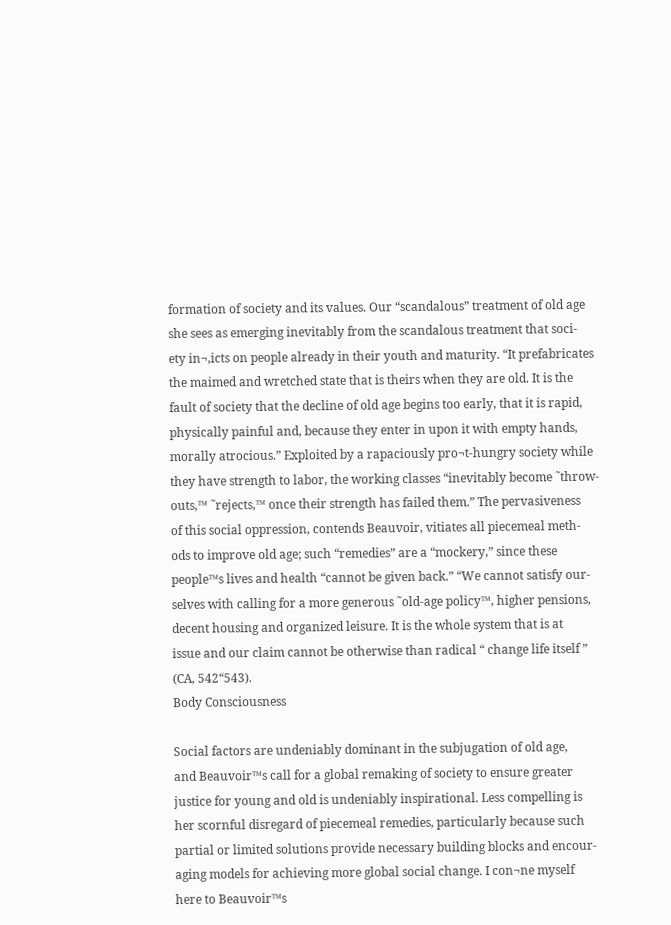formation of society and its values. Our “scandalous” treatment of old age
she sees as emerging inevitably from the scandalous treatment that soci-
ety in¬‚icts on people already in their youth and maturity. “It prefabricates
the maimed and wretched state that is theirs when they are old. It is the
fault of society that the decline of old age begins too early, that it is rapid,
physically painful and, because they enter in upon it with empty hands,
morally atrocious.” Exploited by a rapaciously pro¬t-hungry society while
they have strength to labor, the working classes “inevitably become ˜throw-
outs,™ ˜rejects,™ once their strength has failed them.” The pervasiveness
of this social oppression, contends Beauvoir, vitiates all piecemeal meth-
ods to improve old age; such “remedies” are a “mockery,” since these
people™s lives and health “cannot be given back.” “We cannot satisfy our-
selves with calling for a more generous ˜old-age policy™, higher pensions,
decent housing and organized leisure. It is the whole system that is at
issue and our claim cannot be otherwise than radical “ change life itself ”
(CA, 542“543).
Body Consciousness

Social factors are undeniably dominant in the subjugation of old age,
and Beauvoir™s call for a global remaking of society to ensure greater
justice for young and old is undeniably inspirational. Less compelling is
her scornful disregard of piecemeal remedies, particularly because such
partial or limited solutions provide necessary building blocks and encour-
aging models for achieving more global social change. I con¬ne myself
here to Beauvoir™s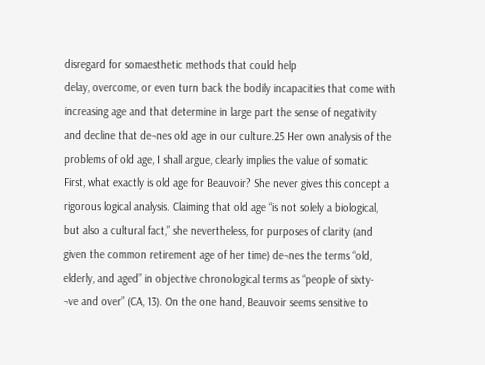disregard for somaesthetic methods that could help
delay, overcome, or even turn back the bodily incapacities that come with
increasing age and that determine in large part the sense of negativity
and decline that de¬nes old age in our culture.25 Her own analysis of the
problems of old age, I shall argue, clearly implies the value of somatic
First, what exactly is old age for Beauvoir? She never gives this concept a
rigorous logical analysis. Claiming that old age “is not solely a biological,
but also a cultural fact,” she nevertheless, for purposes of clarity (and
given the common retirement age of her time) de¬nes the terms “old,
elderly, and aged” in objective chronological terms as “people of sixty-
¬ve and over” (CA, 13). On the one hand, Beauvoir seems sensitive to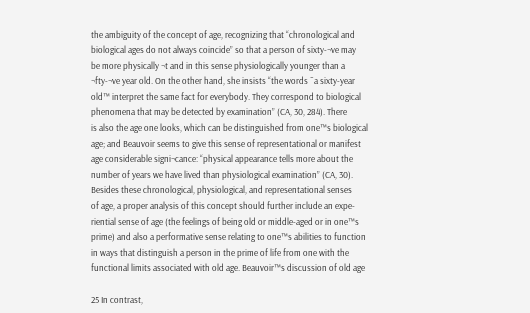the ambiguity of the concept of age, recognizing that “chronological and
biological ages do not always coincide” so that a person of sixty-¬ve may
be more physically ¬t and in this sense physiologically younger than a
¬fty-¬ve year old. On the other hand, she insists “the words ˜a sixty-year
old™ interpret the same fact for everybody. They correspond to biological
phenomena that may be detected by examination” (CA, 30, 284). There
is also the age one looks, which can be distinguished from one™s biological
age; and Beauvoir seems to give this sense of representational or manifest
age considerable signi¬cance: “physical appearance tells more about the
number of years we have lived than physiological examination” (CA, 30).
Besides these chronological, physiological, and representational senses
of age, a proper analysis of this concept should further include an expe-
riential sense of age (the feelings of being old or middle-aged or in one™s
prime) and also a performative sense relating to one™s abilities to function
in ways that distinguish a person in the prime of life from one with the
functional limits associated with old age. Beauvoir™s discussion of old age

25 In contrast,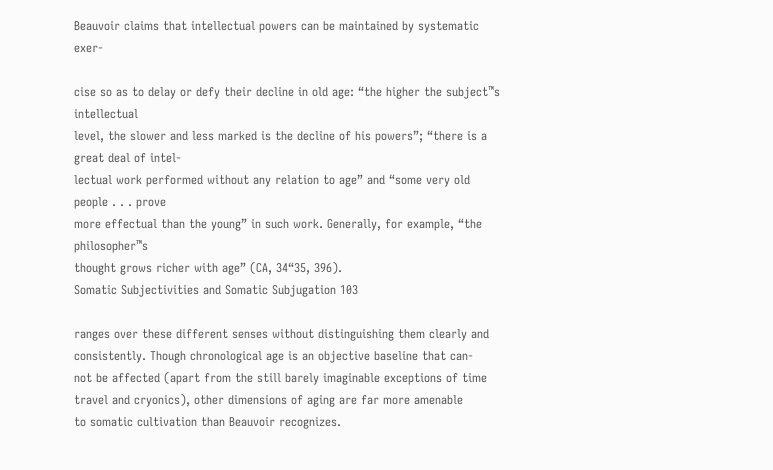Beauvoir claims that intellectual powers can be maintained by systematic exer-

cise so as to delay or defy their decline in old age: “the higher the subject™s intellectual
level, the slower and less marked is the decline of his powers”; “there is a great deal of intel-
lectual work performed without any relation to age” and “some very old people . . . prove
more effectual than the young” in such work. Generally, for example, “the philosopher™s
thought grows richer with age” (CA, 34“35, 396).
Somatic Subjectivities and Somatic Subjugation 103

ranges over these different senses without distinguishing them clearly and
consistently. Though chronological age is an objective baseline that can-
not be affected (apart from the still barely imaginable exceptions of time
travel and cryonics), other dimensions of aging are far more amenable
to somatic cultivation than Beauvoir recognizes.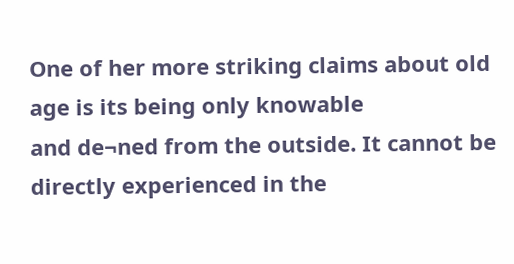One of her more striking claims about old age is its being only knowable
and de¬ned from the outside. It cannot be directly experienced in the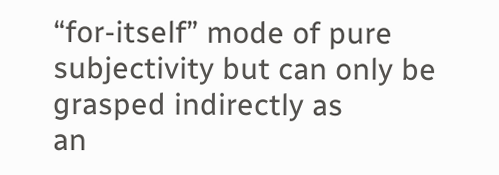“for-itself” mode of pure subjectivity but can only be grasped indirectly as
an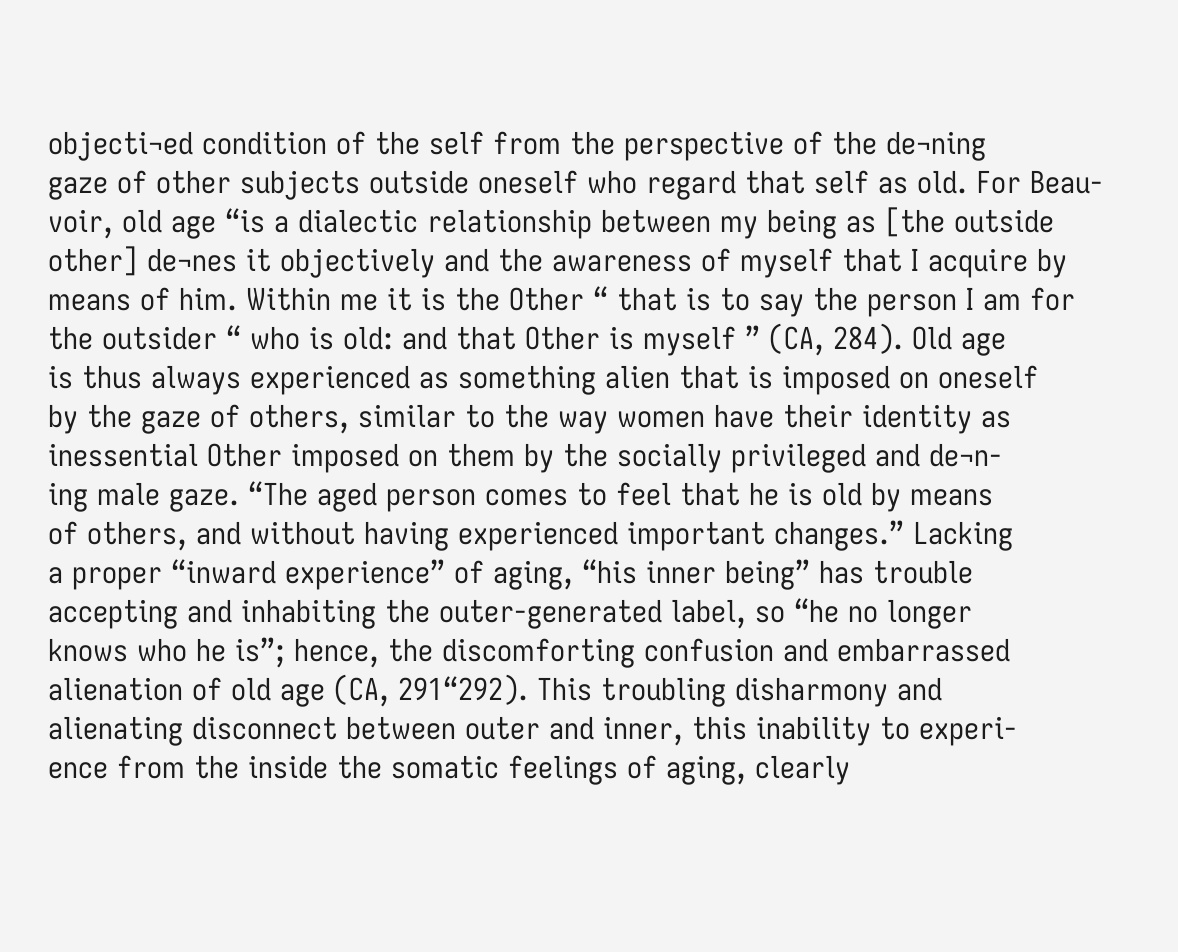objecti¬ed condition of the self from the perspective of the de¬ning
gaze of other subjects outside oneself who regard that self as old. For Beau-
voir, old age “is a dialectic relationship between my being as [the outside
other] de¬nes it objectively and the awareness of myself that I acquire by
means of him. Within me it is the Other “ that is to say the person I am for
the outsider “ who is old: and that Other is myself ” (CA, 284). Old age
is thus always experienced as something alien that is imposed on oneself
by the gaze of others, similar to the way women have their identity as
inessential Other imposed on them by the socially privileged and de¬n-
ing male gaze. “The aged person comes to feel that he is old by means
of others, and without having experienced important changes.” Lacking
a proper “inward experience” of aging, “his inner being” has trouble
accepting and inhabiting the outer-generated label, so “he no longer
knows who he is”; hence, the discomforting confusion and embarrassed
alienation of old age (CA, 291“292). This troubling disharmony and
alienating disconnect between outer and inner, this inability to experi-
ence from the inside the somatic feelings of aging, clearly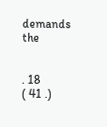demands the


. 18
( 41 .)